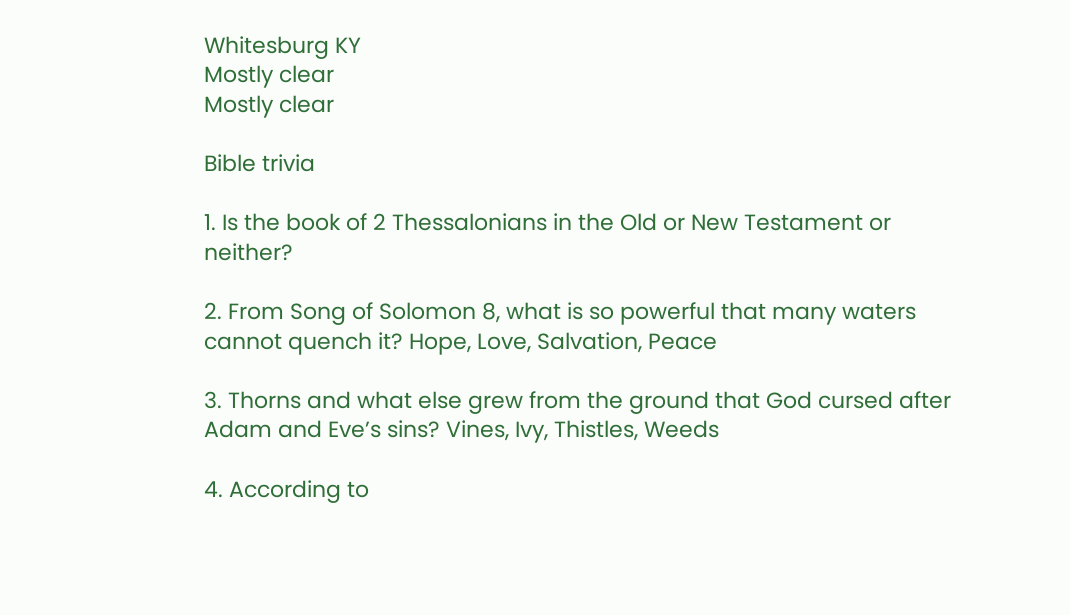Whitesburg KY
Mostly clear
Mostly clear

Bible trivia

1. Is the book of 2 Thessalonians in the Old or New Testament or neither?

2. From Song of Solomon 8, what is so powerful that many waters cannot quench it? Hope, Love, Salvation, Peace

3. Thorns and what else grew from the ground that God cursed after Adam and Eve’s sins? Vines, Ivy, Thistles, Weeds

4. According to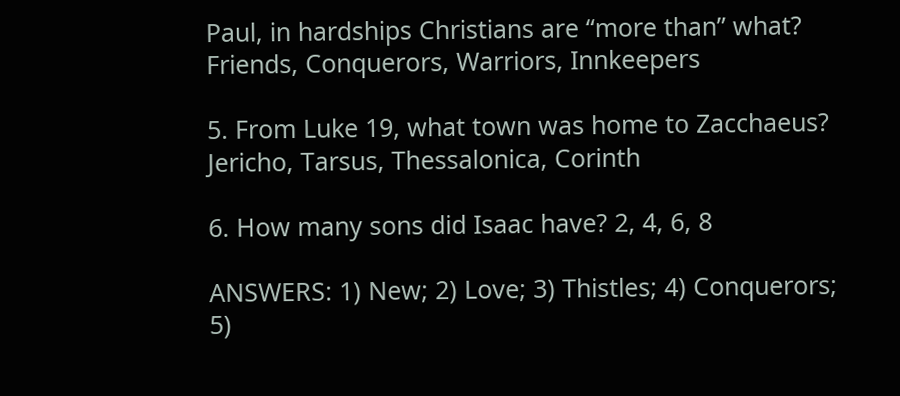Paul, in hardships Christians are “more than” what? Friends, Conquerors, Warriors, Innkeepers

5. From Luke 19, what town was home to Zacchaeus? Jericho, Tarsus, Thessalonica, Corinth

6. How many sons did Isaac have? 2, 4, 6, 8

ANSWERS: 1) New; 2) Love; 3) Thistles; 4) Conquerors; 5)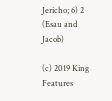Jericho; 6) 2 (Esau and Jacob)

(c) 2019 King Features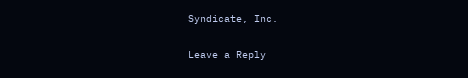Syndicate, Inc.

Leave a Reply